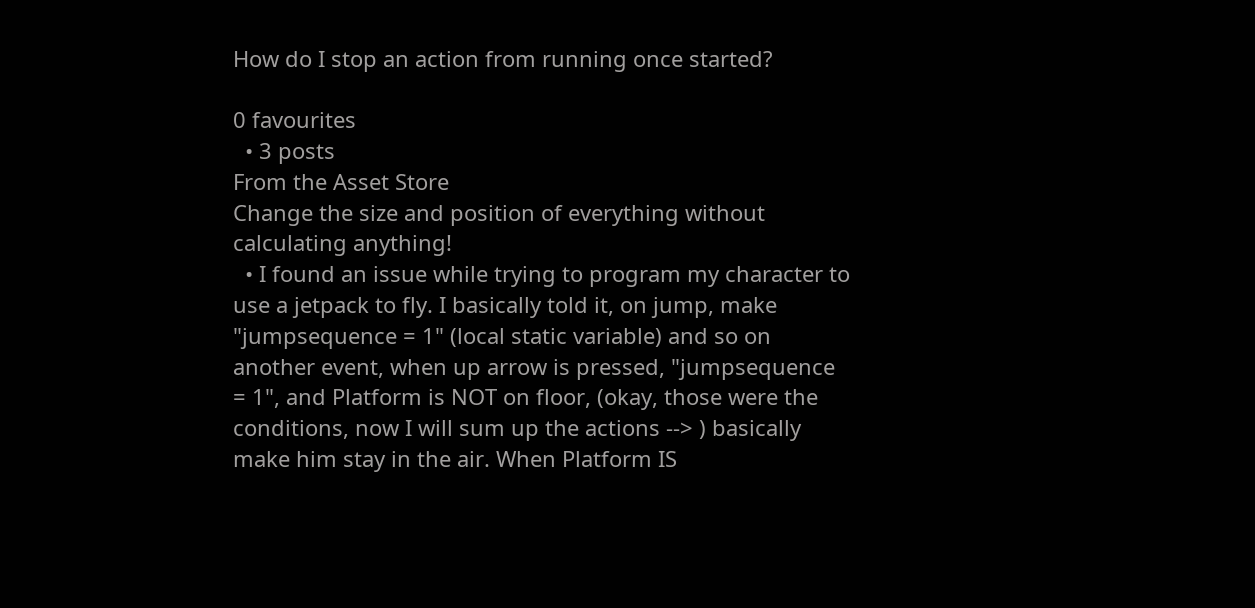How do I stop an action from running once started?

0 favourites
  • 3 posts
From the Asset Store
Change the size and position of everything without calculating anything!
  • I found an issue while trying to program my character to use a jetpack to fly. I basically told it, on jump, make "jumpsequence = 1" (local static variable) and so on another event, when up arrow is pressed, "jumpsequence = 1", and Platform is NOT on floor, (okay, those were the conditions, now I will sum up the actions --> ) basically make him stay in the air. When Platform IS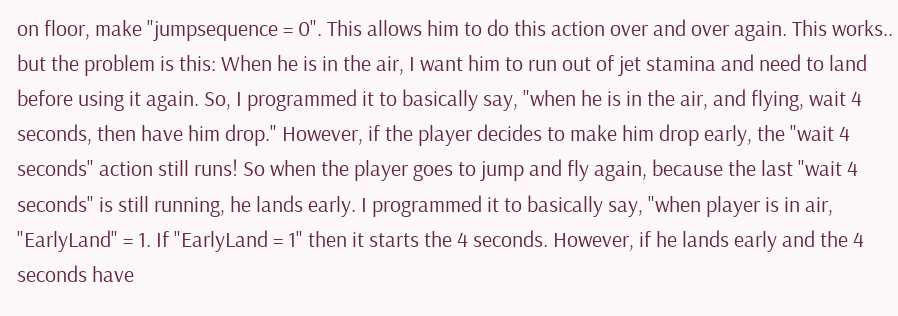on floor, make "jumpsequence = 0". This allows him to do this action over and over again. This works.. but the problem is this: When he is in the air, I want him to run out of jet stamina and need to land before using it again. So, I programmed it to basically say, "when he is in the air, and flying, wait 4 seconds, then have him drop." However, if the player decides to make him drop early, the "wait 4 seconds" action still runs! So when the player goes to jump and fly again, because the last "wait 4 seconds" is still running, he lands early. I programmed it to basically say, "when player is in air, "EarlyLand" = 1. If "EarlyLand = 1" then it starts the 4 seconds. However, if he lands early and the 4 seconds have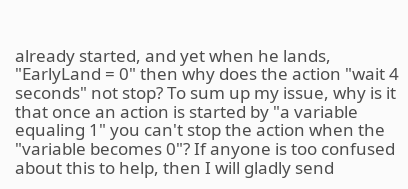already started, and yet when he lands, "EarlyLand = 0" then why does the action "wait 4 seconds" not stop? To sum up my issue, why is it that once an action is started by "a variable equaling 1" you can't stop the action when the "variable becomes 0"? If anyone is too confused about this to help, then I will gladly send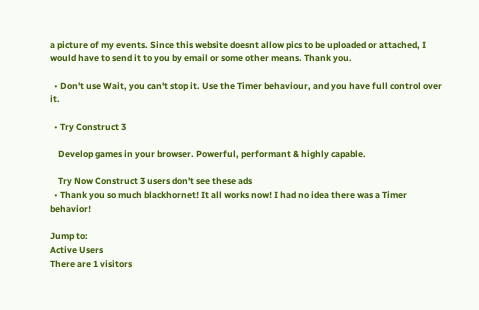a picture of my events. Since this website doesnt allow pics to be uploaded or attached, I would have to send it to you by email or some other means. Thank you.

  • Don't use Wait, you can't stop it. Use the Timer behaviour, and you have full control over it.

  • Try Construct 3

    Develop games in your browser. Powerful, performant & highly capable.

    Try Now Construct 3 users don't see these ads
  • Thank you so much blackhornet! It all works now! I had no idea there was a Timer behavior!

Jump to:
Active Users
There are 1 visitors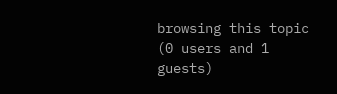browsing this topic (0 users and 1 guests)